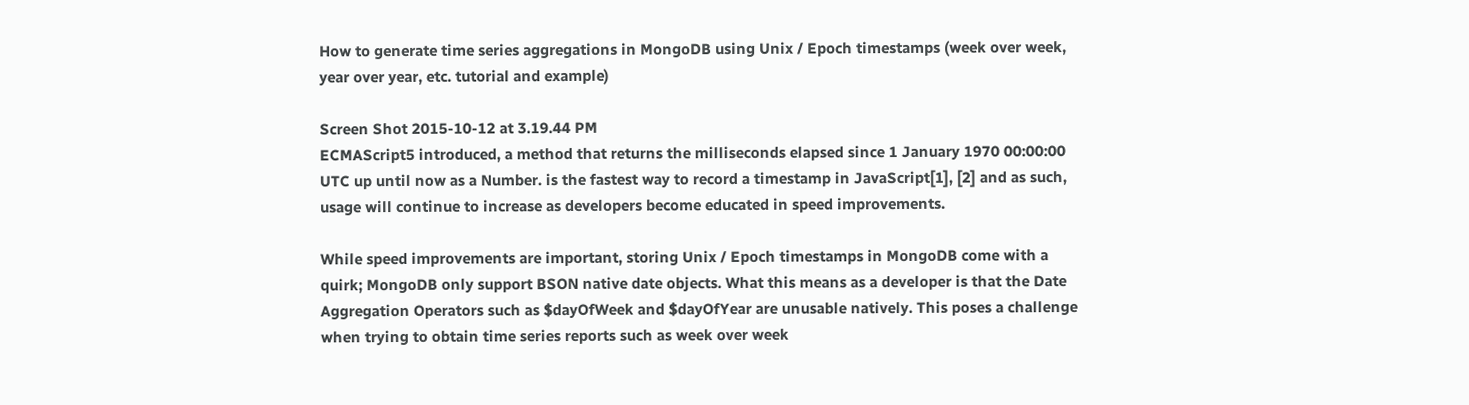How to generate time series aggregations in MongoDB using Unix / Epoch timestamps (week over week, year over year, etc. tutorial and example)

Screen Shot 2015-10-12 at 3.19.44 PM
ECMAScript5 introduced, a method that returns the milliseconds elapsed since 1 January 1970 00:00:00 UTC up until now as a Number. is the fastest way to record a timestamp in JavaScript[1], [2] and as such, usage will continue to increase as developers become educated in speed improvements.

While speed improvements are important, storing Unix / Epoch timestamps in MongoDB come with a quirk; MongoDB only support BSON native date objects. What this means as a developer is that the Date Aggregation Operators such as $dayOfWeek and $dayOfYear are unusable natively. This poses a challenge when trying to obtain time series reports such as week over week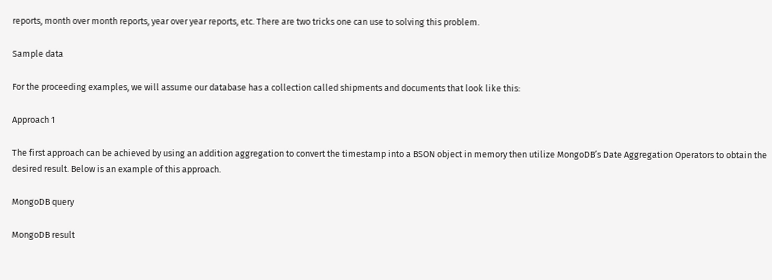reports, month over month reports, year over year reports, etc. There are two tricks one can use to solving this problem.

Sample data

For the proceeding examples, we will assume our database has a collection called shipments and documents that look like this:

Approach 1

The first approach can be achieved by using an addition aggregation to convert the timestamp into a BSON object in memory then utilize MongoDB’s Date Aggregation Operators to obtain the desired result. Below is an example of this approach.

MongoDB query

MongoDB result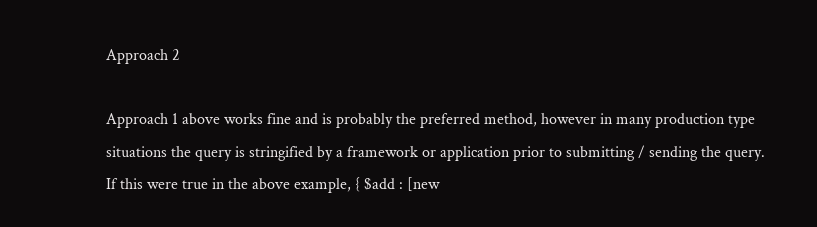Approach 2

Approach 1 above works fine and is probably the preferred method, however in many production type situations the query is stringified by a framework or application prior to submitting / sending the query. If this were true in the above example, { $add : [new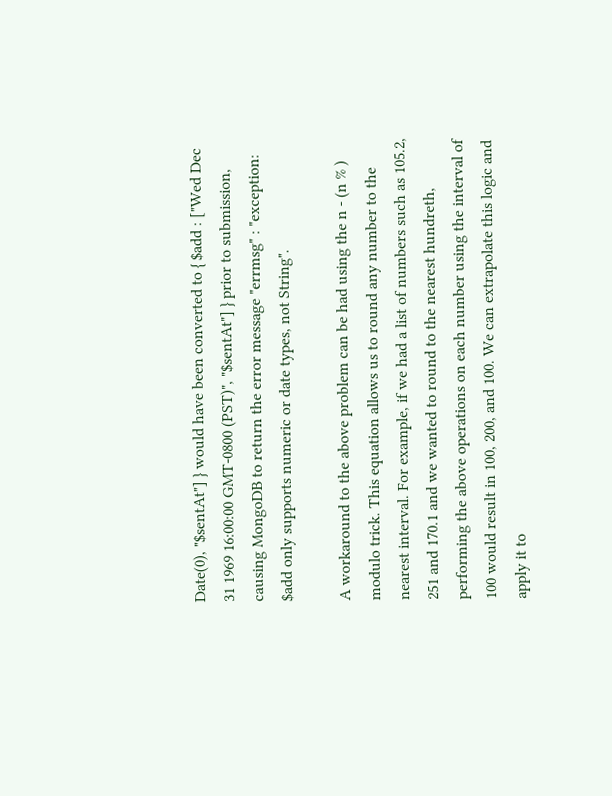Date(0), "$sentAt"] } would have been converted to { $add : ["Wed Dec 31 1969 16:00:00 GMT-0800 (PST)", "$sentAt"] } prior to submission, causing MongoDB to return the error message "errmsg" : "exception: $add only supports numeric or date types, not String".

A workaround to the above problem can be had using the n - (n % ) modulo trick. This equation allows us to round any number to the nearest interval. For example, if we had a list of numbers such as 105.2, 251 and 170.1 and we wanted to round to the nearest hundreth, performing the above operations on each number using the interval of 100 would result in 100, 200, and 100. We can extrapolate this logic and apply it to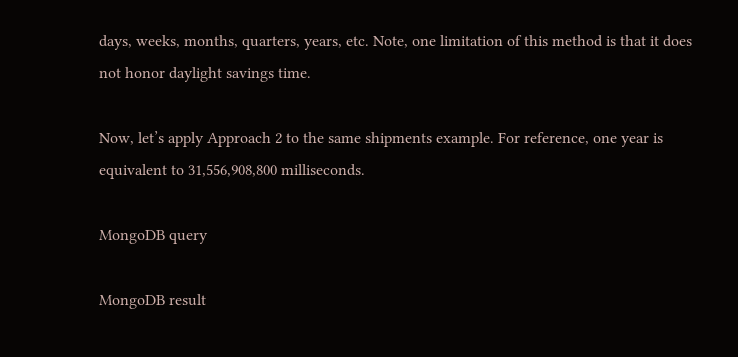days, weeks, months, quarters, years, etc. Note, one limitation of this method is that it does not honor daylight savings time.

Now, let’s apply Approach 2 to the same shipments example. For reference, one year is equivalent to 31,556,908,800 milliseconds.

MongoDB query

MongoDB result